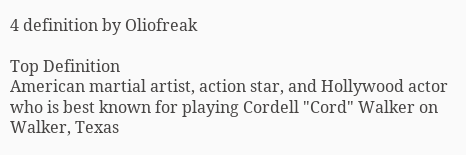4 definition by Oliofreak

Top Definition
American martial artist, action star, and Hollywood actor who is best known for playing Cordell "Cord" Walker on Walker, Texas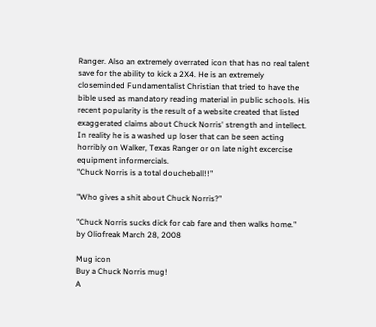Ranger. Also an extremely overrated icon that has no real talent save for the ability to kick a 2X4. He is an extremely closeminded Fundamentalist Christian that tried to have the bible used as mandatory reading material in public schools. His recent popularity is the result of a website created that listed exaggerated claims about Chuck Norris' strength and intellect. In reality he is a washed up loser that can be seen acting horribly on Walker, Texas Ranger or on late night excercise equipment informercials.
"Chuck Norris is a total doucheball!!"

"Who gives a shit about Chuck Norris?"

"Chuck Norris sucks dick for cab fare and then walks home."
by Oliofreak March 28, 2008

Mug icon
Buy a Chuck Norris mug!
A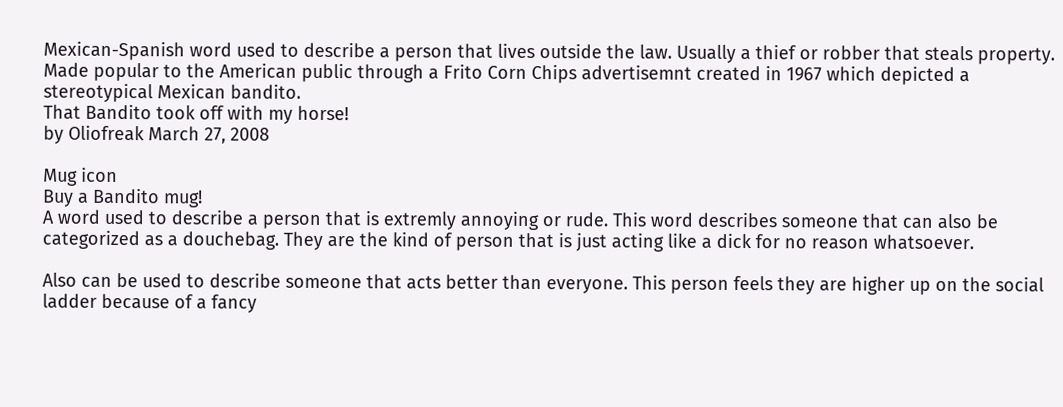Mexican-Spanish word used to describe a person that lives outside the law. Usually a thief or robber that steals property. Made popular to the American public through a Frito Corn Chips advertisemnt created in 1967 which depicted a stereotypical Mexican bandito.
That Bandito took off with my horse!
by Oliofreak March 27, 2008

Mug icon
Buy a Bandito mug!
A word used to describe a person that is extremly annoying or rude. This word describes someone that can also be categorized as a douchebag. They are the kind of person that is just acting like a dick for no reason whatsoever.

Also can be used to describe someone that acts better than everyone. This person feels they are higher up on the social ladder because of a fancy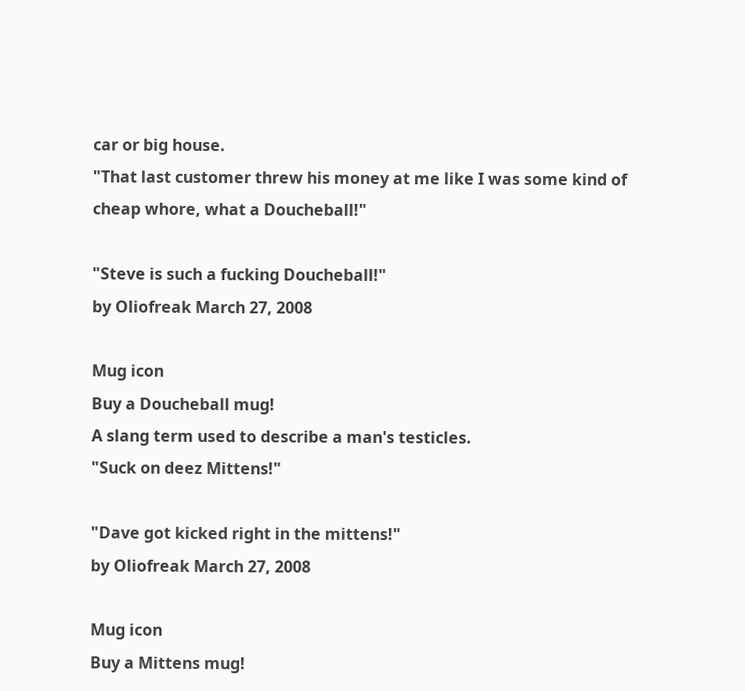car or big house.
"That last customer threw his money at me like I was some kind of cheap whore, what a Doucheball!"

"Steve is such a fucking Doucheball!"
by Oliofreak March 27, 2008

Mug icon
Buy a Doucheball mug!
A slang term used to describe a man's testicles.
"Suck on deez Mittens!"

"Dave got kicked right in the mittens!"
by Oliofreak March 27, 2008

Mug icon
Buy a Mittens mug!